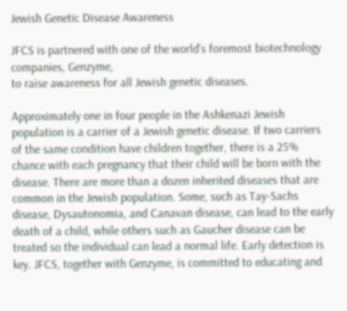Jewish Genetic Disease Awareness

JFCS is partnered with one of the world’s foremost biotechnology companies, Genzyme,
to raise awareness for all Jewish genetic diseases.

Approximately one in four people in the Ashkenazi Jewish population is a carrier of a Jewish genetic disease. If two carriers of the same condition have children together, there is a 25% chance with each pregnancy that their child will be born with the disease. There are more than a dozen inherited diseases that are common in the Jewish population. Some, such as Tay-Sachs disease, Dysautonomia, and Canavan disease, can lead to the early death of a child, while others such as Gaucher disease can be treated so the individual can lead a normal life. Early detection is key. JFCS, together with Genzyme, is committed to educating and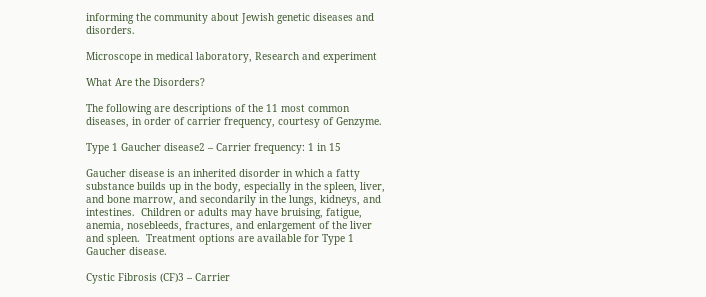informing the community about Jewish genetic diseases and disorders.

Microscope in medical laboratory, Research and experiment

What Are the Disorders?

The following are descriptions of the 11 most common diseases, in order of carrier frequency, courtesy of Genzyme.

Type 1 Gaucher disease2 – Carrier frequency: 1 in 15

Gaucher disease is an inherited disorder in which a fatty substance builds up in the body, especially in the spleen, liver, and bone marrow, and secondarily in the lungs, kidneys, and intestines.  Children or adults may have bruising, fatigue, anemia, nosebleeds, fractures, and enlargement of the liver and spleen.  Treatment options are available for Type 1 Gaucher disease.

Cystic Fibrosis (CF)3 – Carrier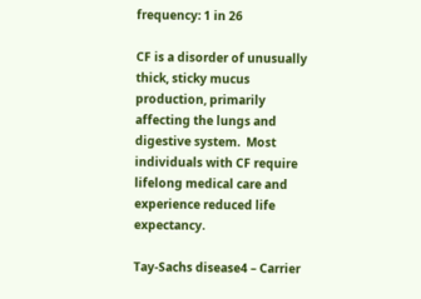frequency: 1 in 26

CF is a disorder of unusually thick, sticky mucus production, primarily affecting the lungs and digestive system.  Most individuals with CF require lifelong medical care and experience reduced life expectancy.

Tay-Sachs disease4 – Carrier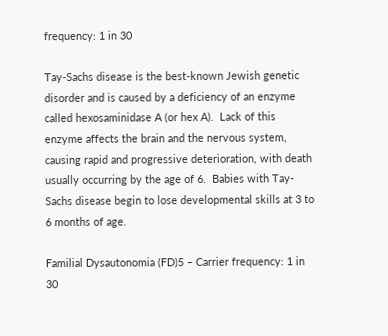frequency: 1 in 30

Tay-Sachs disease is the best-known Jewish genetic disorder and is caused by a deficiency of an enzyme called hexosaminidase A (or hex A).  Lack of this enzyme affects the brain and the nervous system, causing rapid and progressive deterioration, with death usually occurring by the age of 6.  Babies with Tay-Sachs disease begin to lose developmental skills at 3 to 6 months of age.

Familial Dysautonomia (FD)5 – Carrier frequency: 1 in 30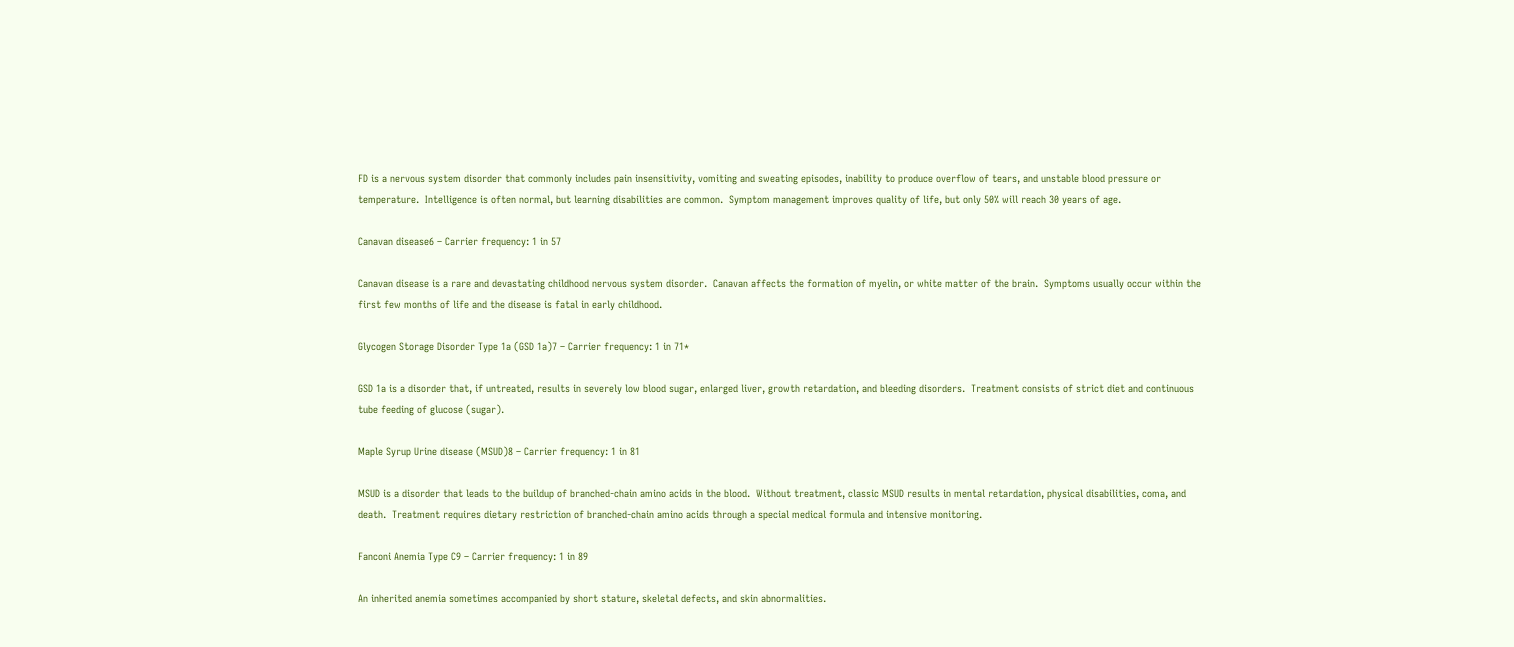FD is a nervous system disorder that commonly includes pain insensitivity, vomiting and sweating episodes, inability to produce overflow of tears, and unstable blood pressure or temperature.  Intelligence is often normal, but learning disabilities are common.  Symptom management improves quality of life, but only 50% will reach 30 years of age.

Canavan disease6 – Carrier frequency: 1 in 57

Canavan disease is a rare and devastating childhood nervous system disorder.  Canavan affects the formation of myelin, or white matter of the brain.  Symptoms usually occur within the first few months of life and the disease is fatal in early childhood.

Glycogen Storage Disorder Type 1a (GSD 1a)7 – Carrier frequency: 1 in 71*

GSD 1a is a disorder that, if untreated, results in severely low blood sugar, enlarged liver, growth retardation, and bleeding disorders.  Treatment consists of strict diet and continuous tube feeding of glucose (sugar).

Maple Syrup Urine disease (MSUD)8 – Carrier frequency: 1 in 81

MSUD is a disorder that leads to the buildup of branched-chain amino acids in the blood.  Without treatment, classic MSUD results in mental retardation, physical disabilities, coma, and death.  Treatment requires dietary restriction of branched-chain amino acids through a special medical formula and intensive monitoring.

Fanconi Anemia Type C9 – Carrier frequency: 1 in 89

An inherited anemia sometimes accompanied by short stature, skeletal defects, and skin abnormalities.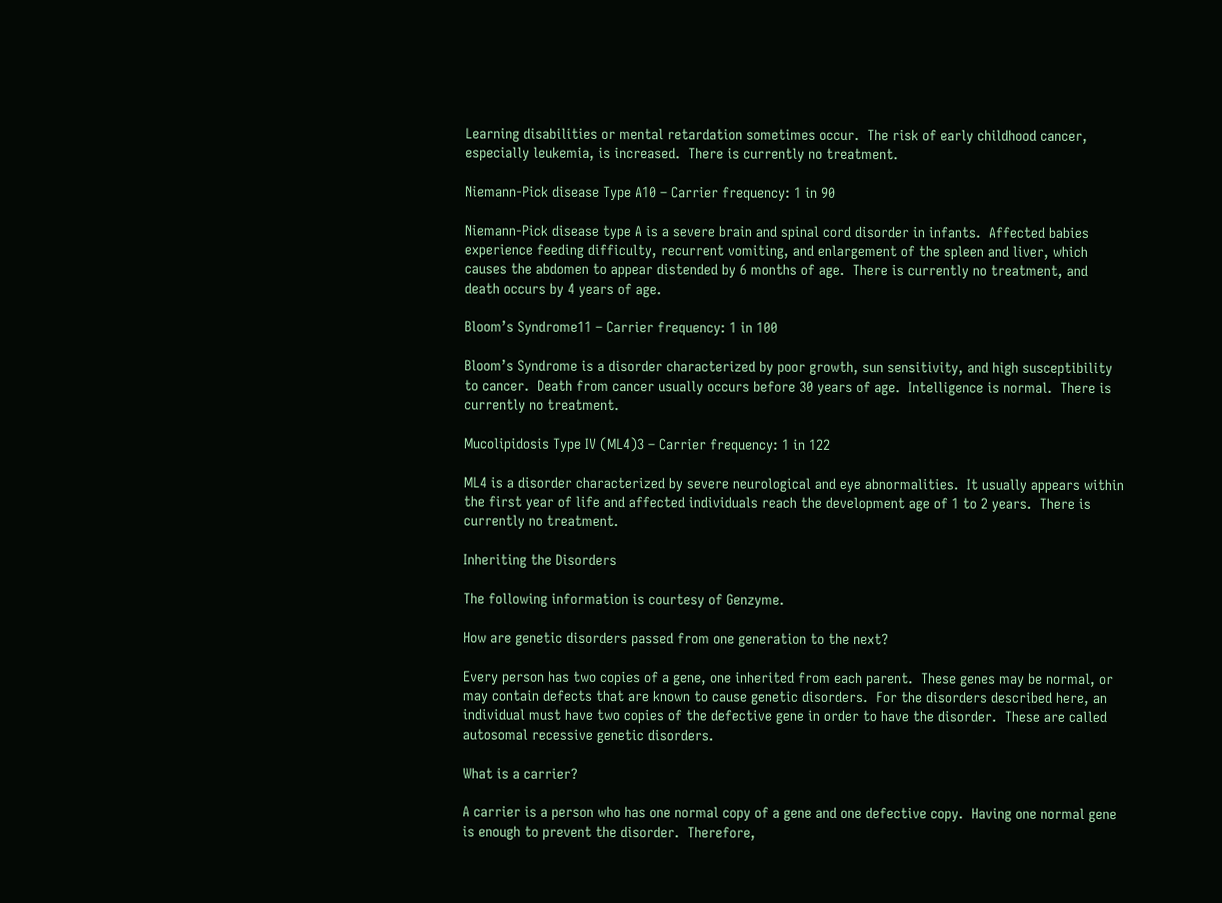Learning disabilities or mental retardation sometimes occur.  The risk of early childhood cancer, especially leukemia, is increased.  There is currently no treatment.

Niemann-Pick disease Type A10 – Carrier frequency: 1 in 90

Niemann-Pick disease type A is a severe brain and spinal cord disorder in infants.  Affected babies experience feeding difficulty, recurrent vomiting, and enlargement of the spleen and liver, which causes the abdomen to appear distended by 6 months of age.  There is currently no treatment, and death occurs by 4 years of age.

Bloom’s Syndrome11 – Carrier frequency: 1 in 100

Bloom’s Syndrome is a disorder characterized by poor growth, sun sensitivity, and high susceptibility to cancer.  Death from cancer usually occurs before 30 years of age.  Intelligence is normal.  There is currently no treatment.

Mucolipidosis Type IV (ML4)3 – Carrier frequency: 1 in 122

ML4 is a disorder characterized by severe neurological and eye abnormalities.  It usually appears within the first year of life and affected individuals reach the development age of 1 to 2 years.  There is currently no treatment.

Inheriting the Disorders

The following information is courtesy of Genzyme.

How are genetic disorders passed from one generation to the next?

Every person has two copies of a gene, one inherited from each parent.  These genes may be normal, or may contain defects that are known to cause genetic disorders.  For the disorders described here, an individual must have two copies of the defective gene in order to have the disorder.  These are called autosomal recessive genetic disorders.

What is a carrier?

A carrier is a person who has one normal copy of a gene and one defective copy.  Having one normal gene is enough to prevent the disorder.  Therefore,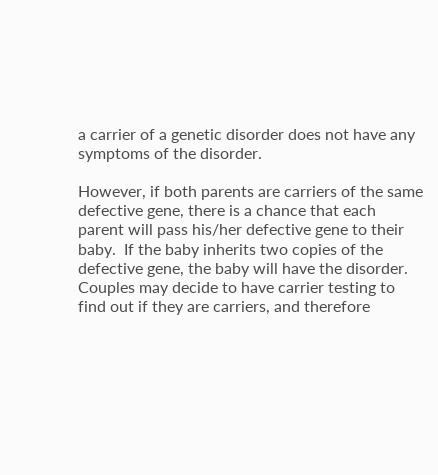a carrier of a genetic disorder does not have any symptoms of the disorder.

However, if both parents are carriers of the same defective gene, there is a chance that each parent will pass his/her defective gene to their baby.  If the baby inherits two copies of the defective gene, the baby will have the disorder.  Couples may decide to have carrier testing to find out if they are carriers, and therefore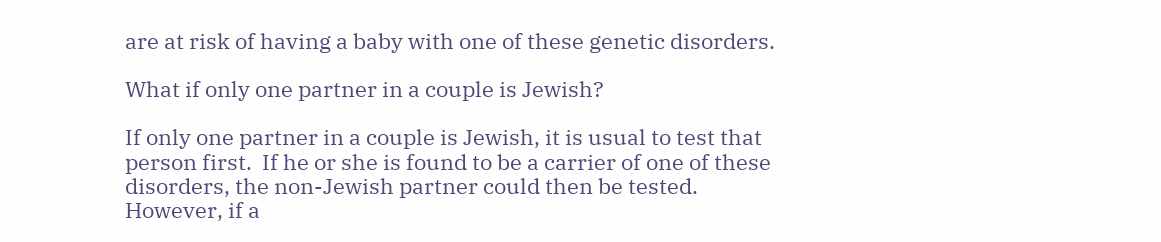are at risk of having a baby with one of these genetic disorders.

What if only one partner in a couple is Jewish?

If only one partner in a couple is Jewish, it is usual to test that person first.  If he or she is found to be a carrier of one of these disorders, the non-Jewish partner could then be tested.  However, if a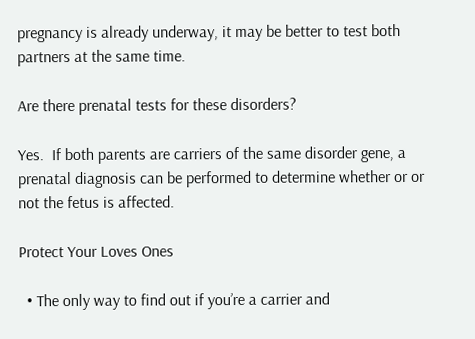pregnancy is already underway, it may be better to test both partners at the same time.

Are there prenatal tests for these disorders?

Yes.  If both parents are carriers of the same disorder gene, a prenatal diagnosis can be performed to determine whether or or not the fetus is affected.

Protect Your Loves Ones

  • The only way to find out if you’re a carrier and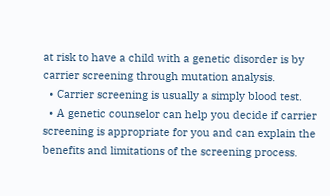at risk to have a child with a genetic disorder is by carrier screening through mutation analysis.
  • Carrier screening is usually a simply blood test.
  • A genetic counselor can help you decide if carrier screening is appropriate for you and can explain the benefits and limitations of the screening process.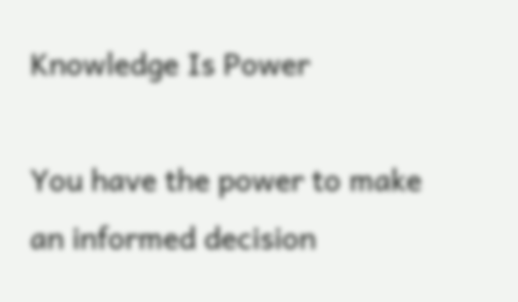Knowledge Is Power

You have the power to make an informed decision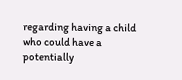regarding having a child who could have a potentially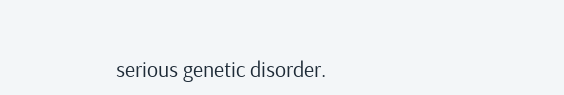serious genetic disorder.